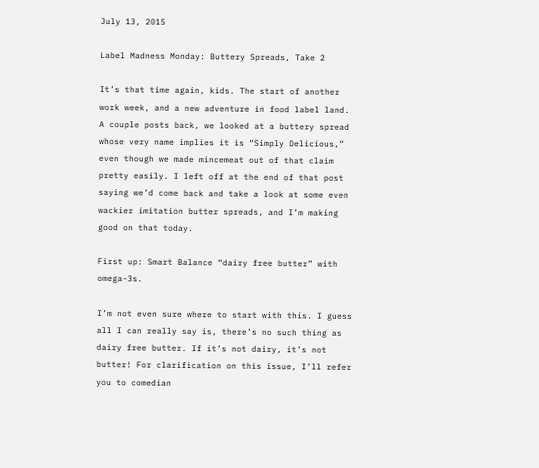July 13, 2015

Label Madness Monday: Buttery Spreads, Take 2

It’s that time again, kids. The start of another work week, and a new adventure in food label land. A couple posts back, we looked at a buttery spread whose very name implies it is “Simply Delicious,” even though we made mincemeat out of that claim pretty easily. I left off at the end of that post saying we’d come back and take a look at some even wackier imitation butter spreads, and I’m making good on that today.

First up: Smart Balance “dairy free butter” with omega-3s.

I’m not even sure where to start with this. I guess all I can really say is, there’s no such thing as dairy free butter. If it’s not dairy, it’s not butter! For clarification on this issue, I’ll refer you to comedian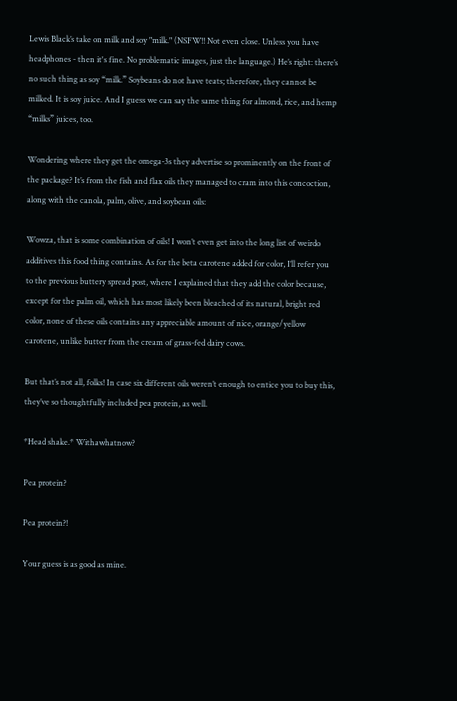Lewis Black’s take on milk and soy "milk." (NSFW!! Not even close. Unless you have headphones - then it's fine. No problematic images, just the language.) He’s right: there’s no such thing as soy “milk.” Soybeans do not have teats; therefore, they cannot be milked. It is soy juice. And I guess we can say the same thing for almond, rice, and hemp “milks” juices, too.

Wondering where they get the omega-3s they advertise so prominently on the front of the package? It’s from the fish and flax oils they managed to cram into this concoction, along with the canola, palm, olive, and soybean oils:

Wowza, that is some combination of oils! I won’t even get into the long list of weirdo additives this food thing contains. As for the beta carotene added for color, I’ll refer you to the previous buttery spread post, where I explained that they add the color because, except for the palm oil, which has most likely been bleached of its natural, bright red color, none of these oils contains any appreciable amount of nice, orange/yellow carotene, unlike butter from the cream of grass-fed dairy cows.

But that’s not all, folks! In case six different oils weren’t enough to entice you to buy this, they’ve so thoughtfully included pea protein, as well.

*Head shake.* Withawhatnow?

Pea protein?

Pea protein?!

Your guess is as good as mine.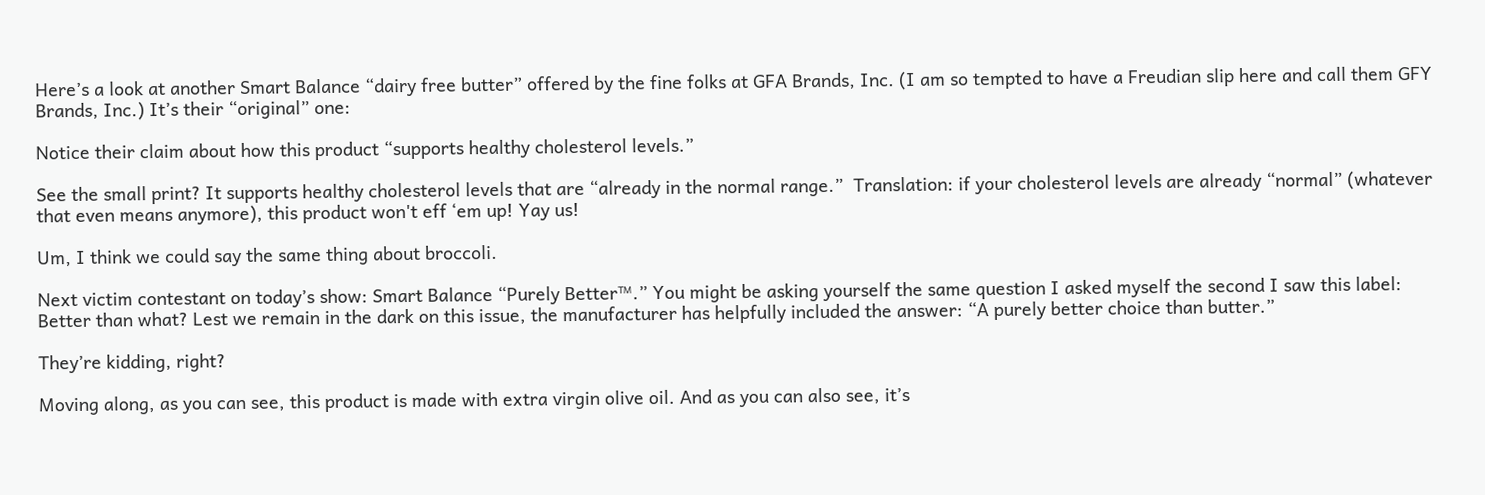Here’s a look at another Smart Balance “dairy free butter” offered by the fine folks at GFA Brands, Inc. (I am so tempted to have a Freudian slip here and call them GFY Brands, Inc.) It’s their “original” one:

Notice their claim about how this product “supports healthy cholesterol levels.”

See the small print? It supports healthy cholesterol levels that are “already in the normal range.”  Translation: if your cholesterol levels are already “normal” (whatever that even means anymore), this product won't eff ‘em up! Yay us!

Um, I think we could say the same thing about broccoli.

Next victim contestant on today’s show: Smart Balance “Purely Better™.” You might be asking yourself the same question I asked myself the second I saw this label: Better than what? Lest we remain in the dark on this issue, the manufacturer has helpfully included the answer: “A purely better choice than butter.”

They’re kidding, right?

Moving along, as you can see, this product is made with extra virgin olive oil. And as you can also see, it’s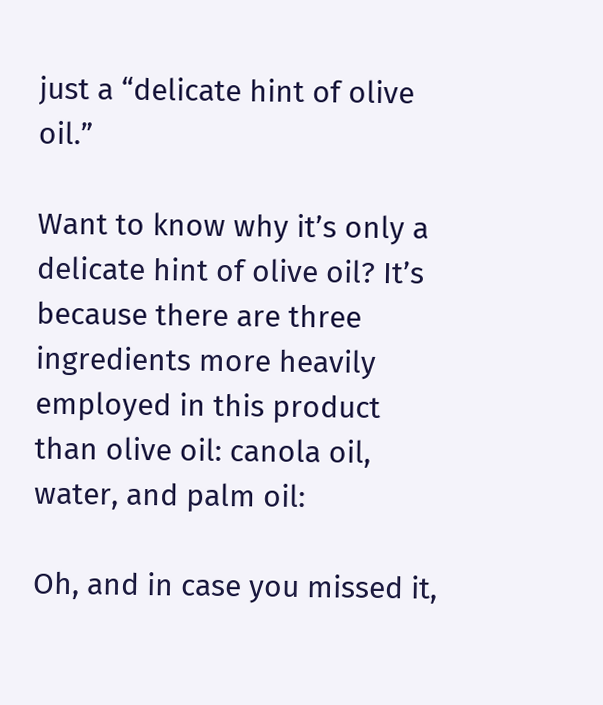just a “delicate hint of olive oil.”

Want to know why it’s only a delicate hint of olive oil? It’s because there are three ingredients more heavily employed in this product than olive oil: canola oil, water, and palm oil:

Oh, and in case you missed it,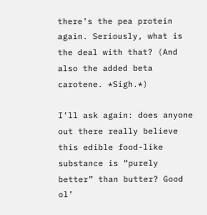there’s the pea protein again. Seriously, what is the deal with that? (And also the added beta carotene. *Sigh.*)

I’ll ask again: does anyone out there really believe this edible food-like substance is “purely better” than butter? Good ol’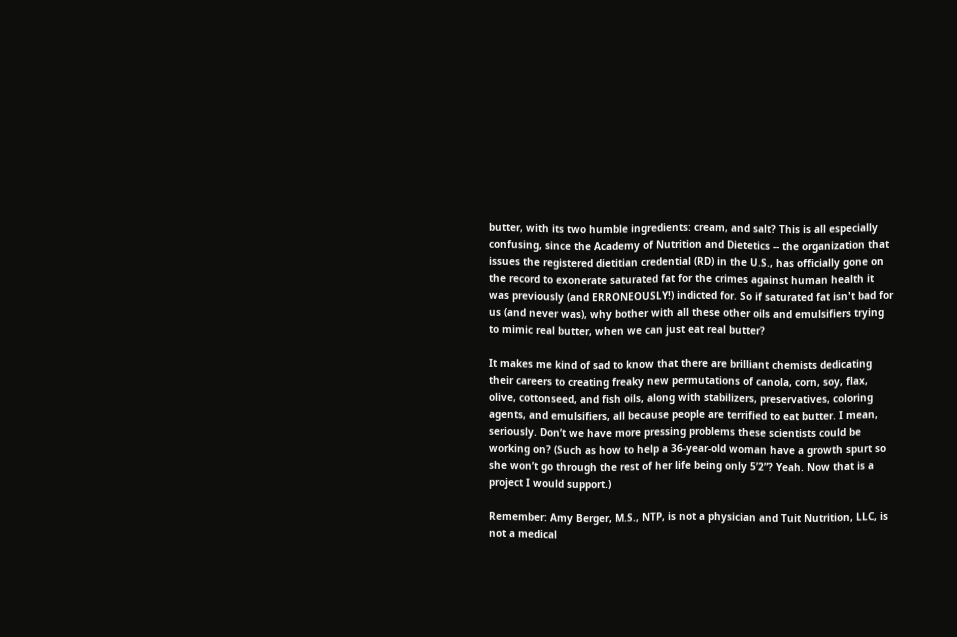butter, with its two humble ingredients: cream, and salt? This is all especially confusing, since the Academy of Nutrition and Dietetics -- the organization that issues the registered dietitian credential (RD) in the U.S., has officially gone on the record to exonerate saturated fat for the crimes against human health it was previously (and ERRONEOUSLY!) indicted for. So if saturated fat isn't bad for us (and never was), why bother with all these other oils and emulsifiers trying to mimic real butter, when we can just eat real butter?

It makes me kind of sad to know that there are brilliant chemists dedicating their careers to creating freaky new permutations of canola, corn, soy, flax, olive, cottonseed, and fish oils, along with stabilizers, preservatives, coloring agents, and emulsifiers, all because people are terrified to eat butter. I mean, seriously. Don’t we have more pressing problems these scientists could be working on? (Such as how to help a 36-year-old woman have a growth spurt so she won’t go through the rest of her life being only 5’2”? Yeah. Now that is a project I would support.)

Remember: Amy Berger, M.S., NTP, is not a physician and Tuit Nutrition, LLC, is not a medical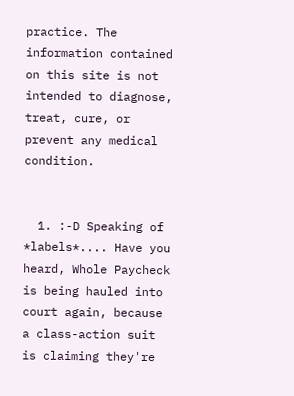practice. The information contained on this site is not intended to diagnose, treat, cure, or prevent any medical condition.


  1. :-D Speaking of *labels*.... Have you heard, Whole Paycheck is being hauled into court again, because a class-action suit is claiming they're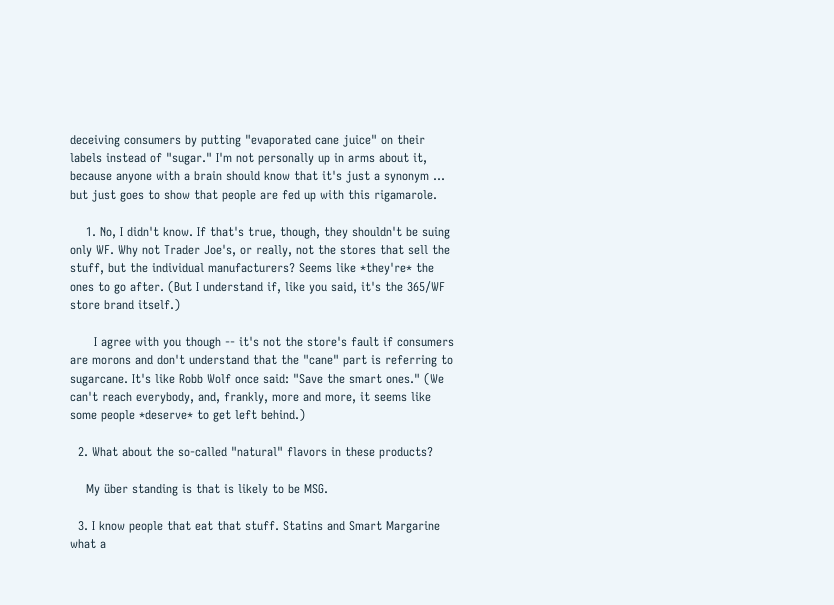deceiving consumers by putting "evaporated cane juice" on their labels instead of "sugar." I'm not personally up in arms about it, because anyone with a brain should know that it's just a synonym ... but just goes to show that people are fed up with this rigamarole.

    1. No, I didn't know. If that's true, though, they shouldn't be suing only WF. Why not Trader Joe's, or really, not the stores that sell the stuff, but the individual manufacturers? Seems like *they're* the ones to go after. (But I understand if, like you said, it's the 365/WF store brand itself.)

      I agree with you though -- it's not the store's fault if consumers are morons and don't understand that the "cane" part is referring to sugarcane. It's like Robb Wolf once said: "Save the smart ones." (We can't reach everybody, and, frankly, more and more, it seems like some people *deserve* to get left behind.)

  2. What about the so-called "natural" flavors in these products?

    My über standing is that is likely to be MSG.

  3. I know people that eat that stuff. Statins and Smart Margarine what a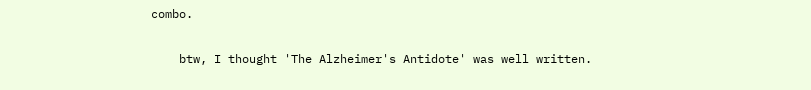combo.

    btw, I thought 'The Alzheimer's Antidote' was well written.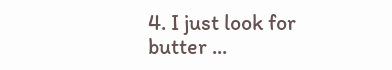4. I just look for butter ...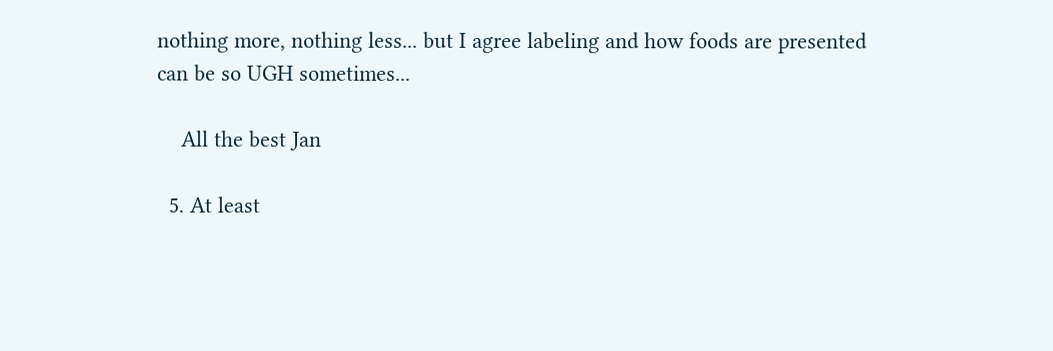nothing more, nothing less... but I agree labeling and how foods are presented can be so UGH sometimes...

    All the best Jan

  5. At least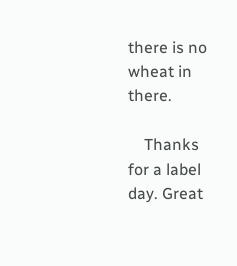there is no wheat in there.

    Thanks for a label day. Great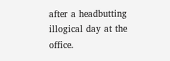after a headbutting illogical day at the office.